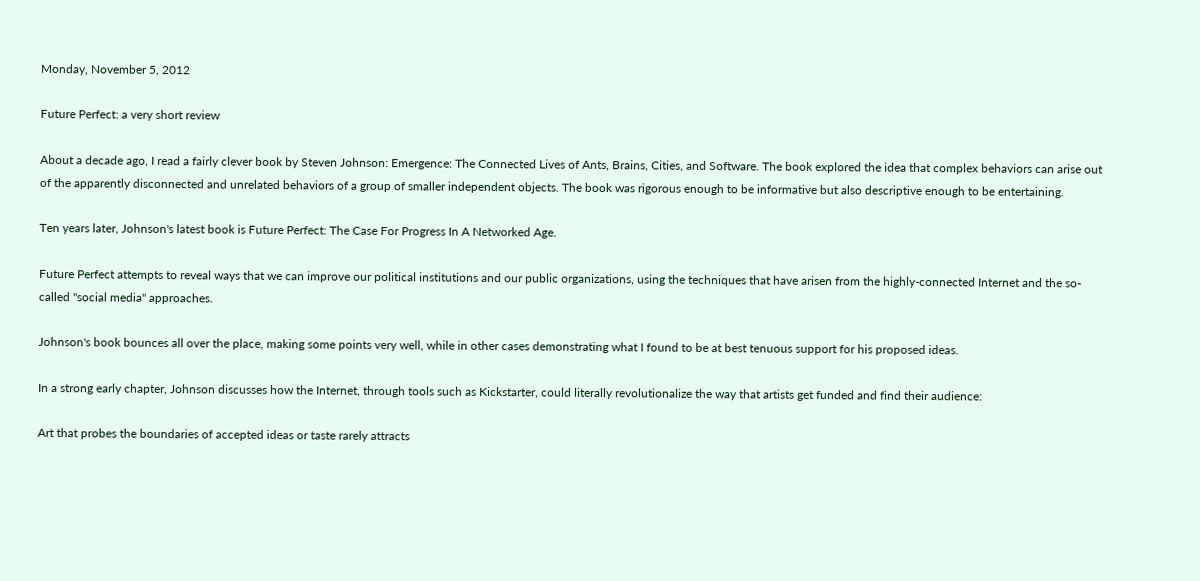Monday, November 5, 2012

Future Perfect: a very short review

About a decade ago, I read a fairly clever book by Steven Johnson: Emergence: The Connected Lives of Ants, Brains, Cities, and Software. The book explored the idea that complex behaviors can arise out of the apparently disconnected and unrelated behaviors of a group of smaller independent objects. The book was rigorous enough to be informative but also descriptive enough to be entertaining.

Ten years later, Johnson's latest book is Future Perfect: The Case For Progress In A Networked Age.

Future Perfect attempts to reveal ways that we can improve our political institutions and our public organizations, using the techniques that have arisen from the highly-connected Internet and the so-called "social media" approaches.

Johnson's book bounces all over the place, making some points very well, while in other cases demonstrating what I found to be at best tenuous support for his proposed ideas.

In a strong early chapter, Johnson discusses how the Internet, through tools such as Kickstarter, could literally revolutionalize the way that artists get funded and find their audience:

Art that probes the boundaries of accepted ideas or taste rarely attracts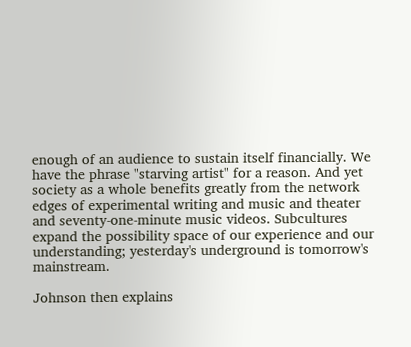enough of an audience to sustain itself financially. We have the phrase "starving artist" for a reason. And yet society as a whole benefits greatly from the network edges of experimental writing and music and theater and seventy-one-minute music videos. Subcultures expand the possibility space of our experience and our understanding; yesterday's underground is tomorrow's mainstream.

Johnson then explains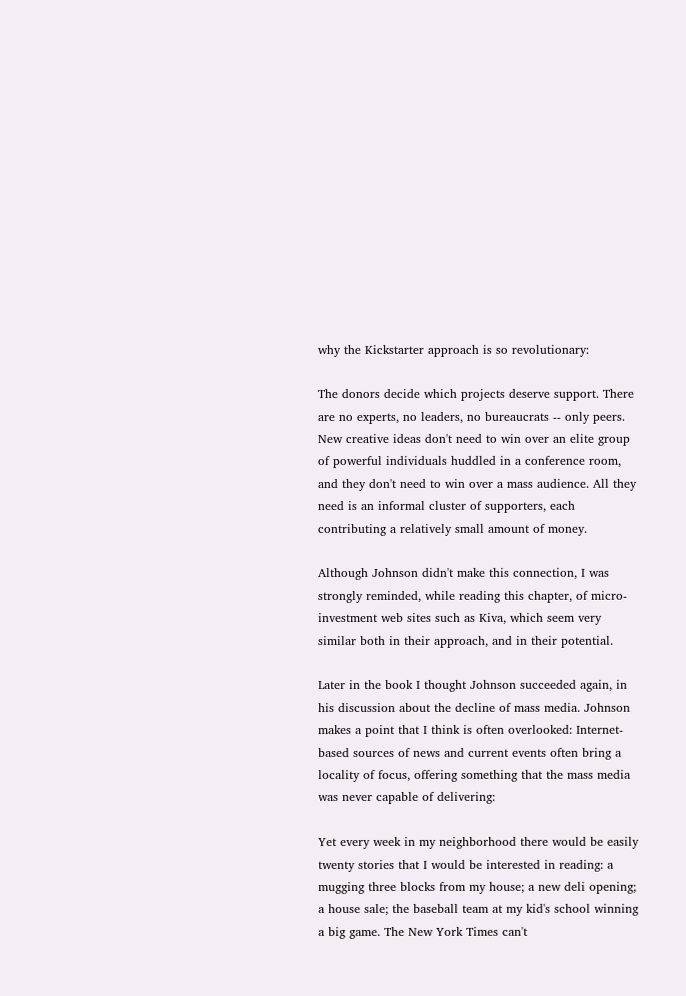why the Kickstarter approach is so revolutionary:

The donors decide which projects deserve support. There are no experts, no leaders, no bureaucrats -- only peers. New creative ideas don't need to win over an elite group of powerful individuals huddled in a conference room, and they don't need to win over a mass audience. All they need is an informal cluster of supporters, each contributing a relatively small amount of money.

Although Johnson didn't make this connection, I was strongly reminded, while reading this chapter, of micro-investment web sites such as Kiva, which seem very similar both in their approach, and in their potential.

Later in the book I thought Johnson succeeded again, in his discussion about the decline of mass media. Johnson makes a point that I think is often overlooked: Internet-based sources of news and current events often bring a locality of focus, offering something that the mass media was never capable of delivering:

Yet every week in my neighborhood there would be easily twenty stories that I would be interested in reading: a mugging three blocks from my house; a new deli opening; a house sale; the baseball team at my kid's school winning a big game. The New York Times can't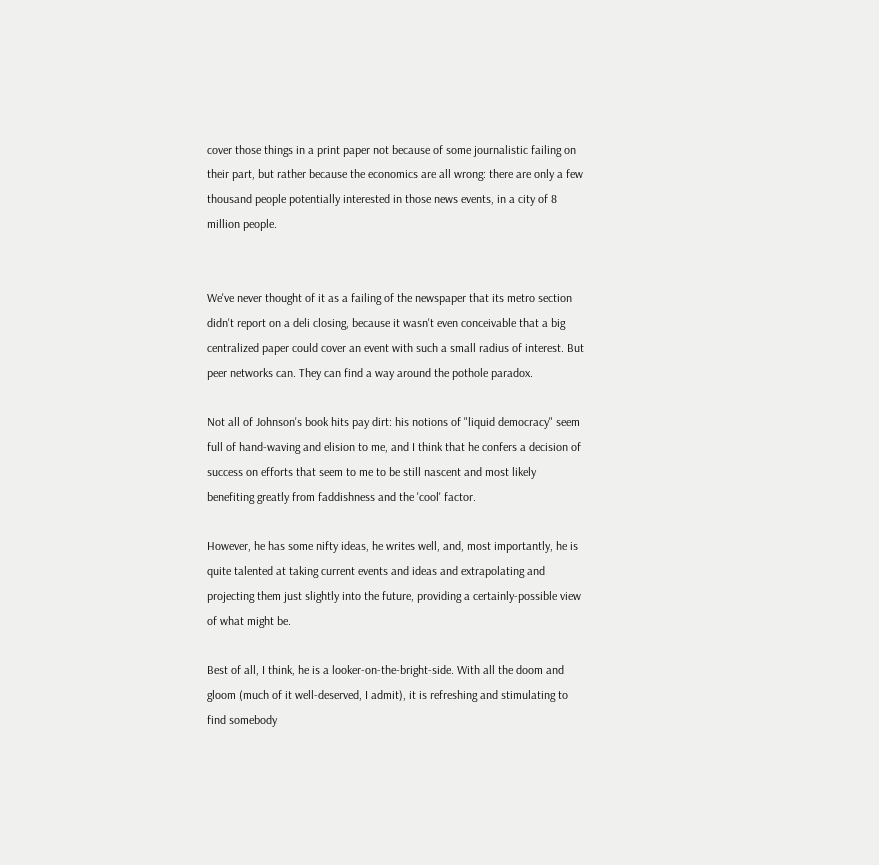cover those things in a print paper not because of some journalistic failing on their part, but rather because the economics are all wrong: there are only a few thousand people potentially interested in those news events, in a city of 8 million people.


We've never thought of it as a failing of the newspaper that its metro section didn't report on a deli closing, because it wasn't even conceivable that a big centralized paper could cover an event with such a small radius of interest. But peer networks can. They can find a way around the pothole paradox.

Not all of Johnson's book hits pay dirt: his notions of "liquid democracy" seem full of hand-waving and elision to me, and I think that he confers a decision of success on efforts that seem to me to be still nascent and most likely benefiting greatly from faddishness and the 'cool' factor.

However, he has some nifty ideas, he writes well, and, most importantly, he is quite talented at taking current events and ideas and extrapolating and projecting them just slightly into the future, providing a certainly-possible view of what might be.

Best of all, I think, he is a looker-on-the-bright-side. With all the doom and gloom (much of it well-deserved, I admit), it is refreshing and stimulating to find somebody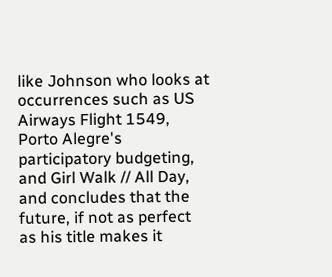like Johnson who looks at occurrences such as US Airways Flight 1549, Porto Alegre's participatory budgeting, and Girl Walk // All Day, and concludes that the future, if not as perfect as his title makes it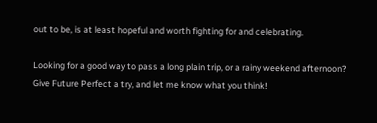out to be, is at least hopeful and worth fighting for and celebrating.

Looking for a good way to pass a long plain trip, or a rainy weekend afternoon? Give Future Perfect a try, and let me know what you think!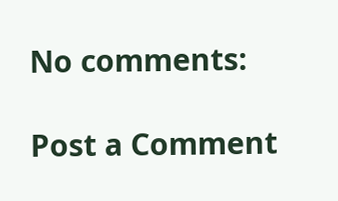No comments:

Post a Comment